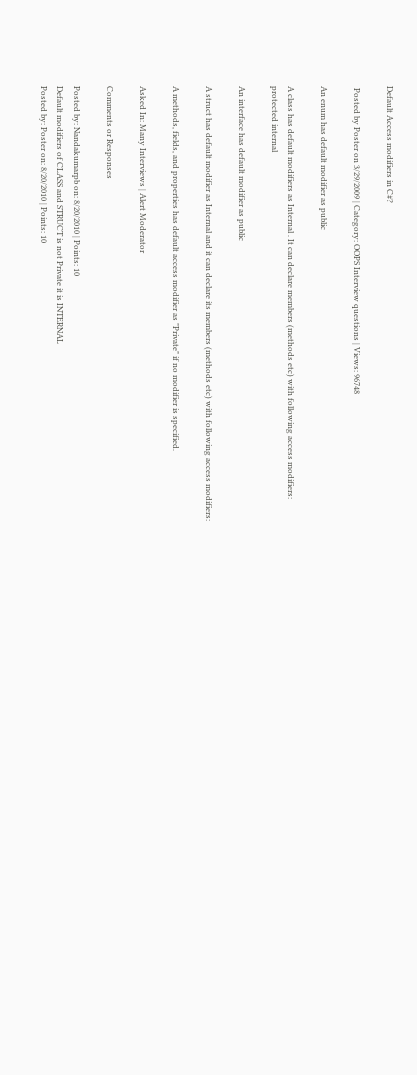Default Access modifiers in C#?

 Posted by Poster on 3/29/2009 | Category: OOPS Interview questions | Views: 96748

An enum has default modifier as public

A class has default modifiers as Internal . It can declare members (methods etc) with following access modifiers:
protected internal

An interface has default modifier as public

A struct has default modifier as Internal and it can declare its members (methods etc) with following access modifiers:

A methods, fields, and properties has default access modifier as "Private" if no modifier is specified.

Asked In: Many Interviews | Alert Moderator

Comments or Responses

Posted by: Nandakumarpb on: 8/20/2010 | Points: 10
Default modifiers of CLASS and STRUCT is not Private it is INTERNAL
Posted by: Poster on: 8/20/2010 | Points: 10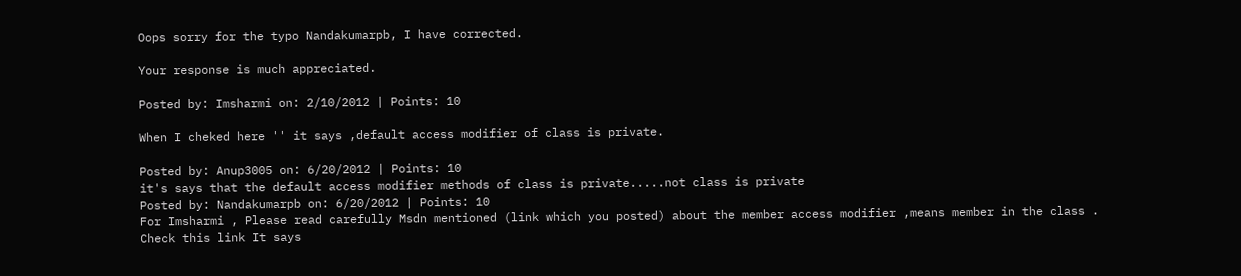Oops sorry for the typo Nandakumarpb, I have corrected.

Your response is much appreciated.

Posted by: Imsharmi on: 2/10/2012 | Points: 10

When I cheked here '' it says ,default access modifier of class is private.

Posted by: Anup3005 on: 6/20/2012 | Points: 10
it's says that the default access modifier methods of class is private.....not class is private
Posted by: Nandakumarpb on: 6/20/2012 | Points: 10
For Imsharmi , Please read carefully Msdn mentioned (link which you posted) about the member access modifier ,means member in the class .
Check this link It says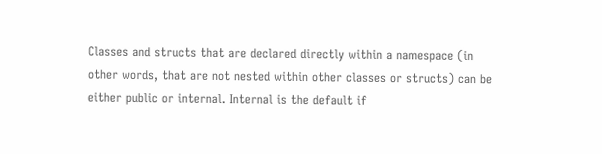Classes and structs that are declared directly within a namespace (in other words, that are not nested within other classes or structs) can be either public or internal. Internal is the default if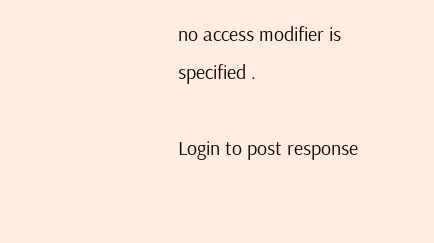no access modifier is specified .

Login to post response